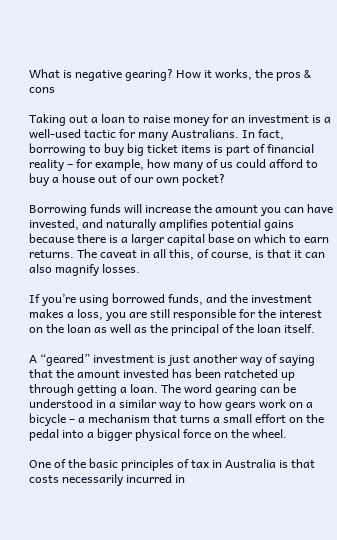What is negative gearing? How it works, the pros & cons

Taking out a loan to raise money for an investment is a well-used tactic for many Australians. In fact, borrowing to buy big ticket items is part of financial reality – for example, how many of us could afford to buy a house out of our own pocket?

Borrowing funds will increase the amount you can have invested, and naturally amplifies potential gains because there is a larger capital base on which to earn returns. The caveat in all this, of course, is that it can also magnify losses.

If you’re using borrowed funds, and the investment makes a loss, you are still responsible for the interest on the loan as well as the principal of the loan itself.

A “geared” investment is just another way of saying that the amount invested has been ratcheted up through getting a loan. The word gearing can be understood in a similar way to how gears work on a bicycle – a mechanism that turns a small effort on the pedal into a bigger physical force on the wheel.

One of the basic principles of tax in Australia is that costs necessarily incurred in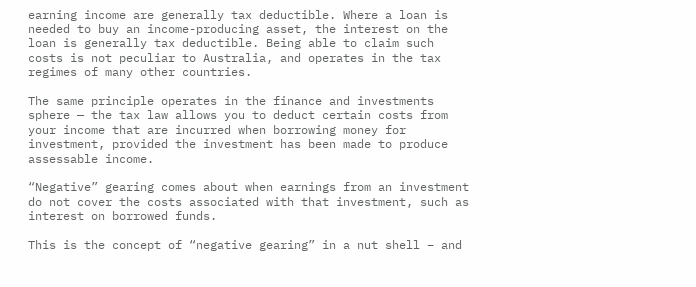earning income are generally tax deductible. Where a loan is needed to buy an income-producing asset, the interest on the loan is generally tax deductible. Being able to claim such costs is not peculiar to Australia, and operates in the tax regimes of many other countries.

The same principle operates in the finance and investments sphere — the tax law allows you to deduct certain costs from your income that are incurred when borrowing money for investment, provided the investment has been made to produce assessable income.

“Negative” gearing comes about when earnings from an investment do not cover the costs associated with that investment, such as interest on borrowed funds.

This is the concept of “negative gearing” in a nut shell – and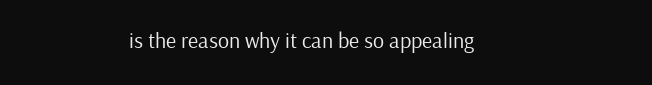is the reason why it can be so appealing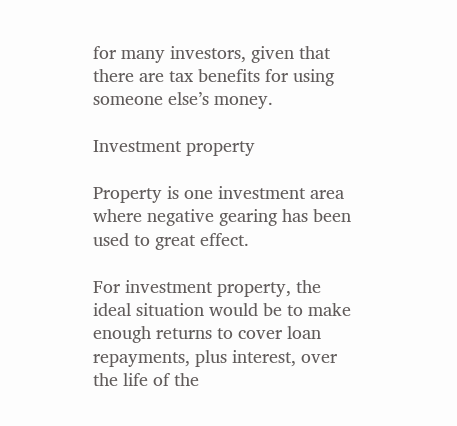for many investors, given that there are tax benefits for using someone else’s money.

Investment property

Property is one investment area where negative gearing has been used to great effect.

For investment property, the ideal situation would be to make enough returns to cover loan repayments, plus interest, over the life of the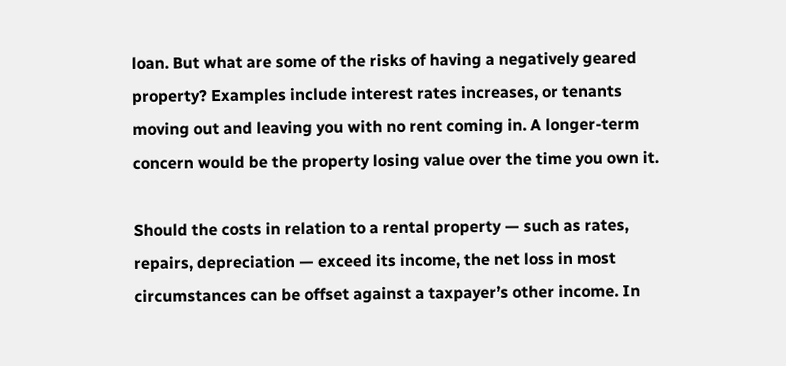loan. But what are some of the risks of having a negatively geared property? Examples include interest rates increases, or tenants moving out and leaving you with no rent coming in. A longer-term concern would be the property losing value over the time you own it.

Should the costs in relation to a rental property — such as rates, repairs, depreciation — exceed its income, the net loss in most circumstances can be offset against a taxpayer’s other income. In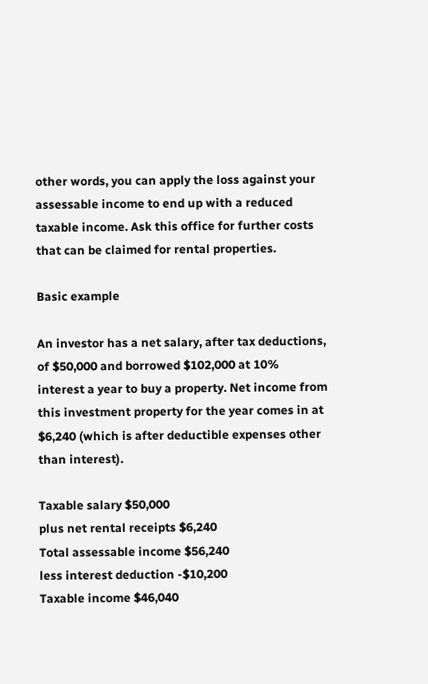other words, you can apply the loss against your assessable income to end up with a reduced taxable income. Ask this office for further costs that can be claimed for rental properties.

Basic example

An investor has a net salary, after tax deductions, of $50,000 and borrowed $102,000 at 10% interest a year to buy a property. Net income from this investment property for the year comes in at $6,240 (which is after deductible expenses other than interest).

Taxable salary $50,000
plus net rental receipts $6,240
Total assessable income $56,240
less interest deduction -$10,200
Taxable income $46,040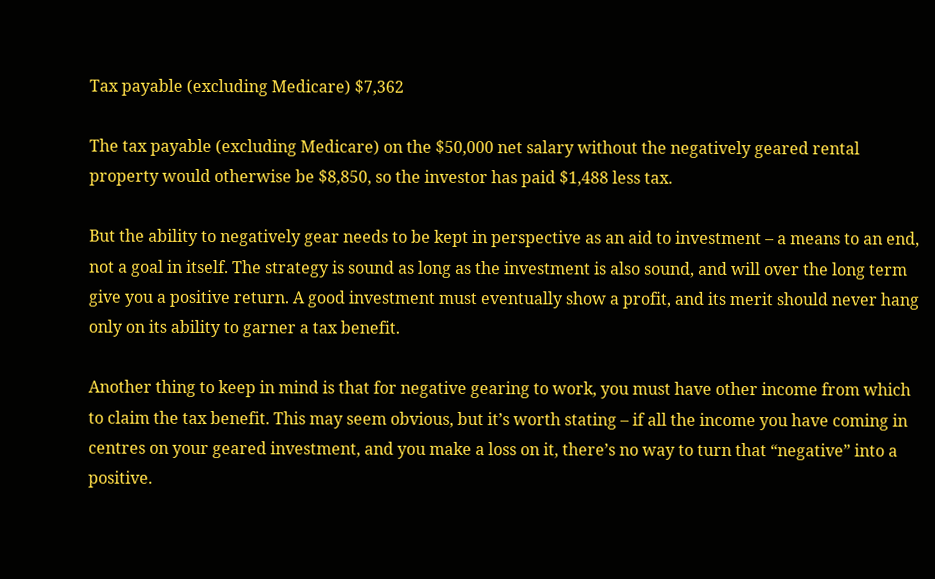Tax payable (excluding Medicare) $7,362

The tax payable (excluding Medicare) on the $50,000 net salary without the negatively geared rental property would otherwise be $8,850, so the investor has paid $1,488 less tax.

But the ability to negatively gear needs to be kept in perspective as an aid to investment – a means to an end, not a goal in itself. The strategy is sound as long as the investment is also sound, and will over the long term give you a positive return. A good investment must eventually show a profit, and its merit should never hang only on its ability to garner a tax benefit.

Another thing to keep in mind is that for negative gearing to work, you must have other income from which to claim the tax benefit. This may seem obvious, but it’s worth stating – if all the income you have coming in centres on your geared investment, and you make a loss on it, there’s no way to turn that “negative” into a positive.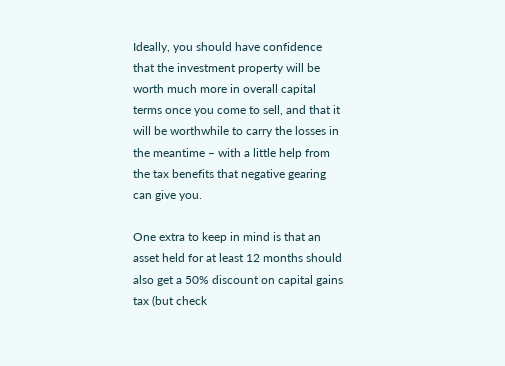Ideally, you should have confidence that the investment property will be worth much more in overall capital terms once you come to sell, and that it will be worthwhile to carry the losses in the meantime – with a little help from the tax benefits that negative gearing can give you.

One extra to keep in mind is that an asset held for at least 12 months should also get a 50% discount on capital gains tax (but check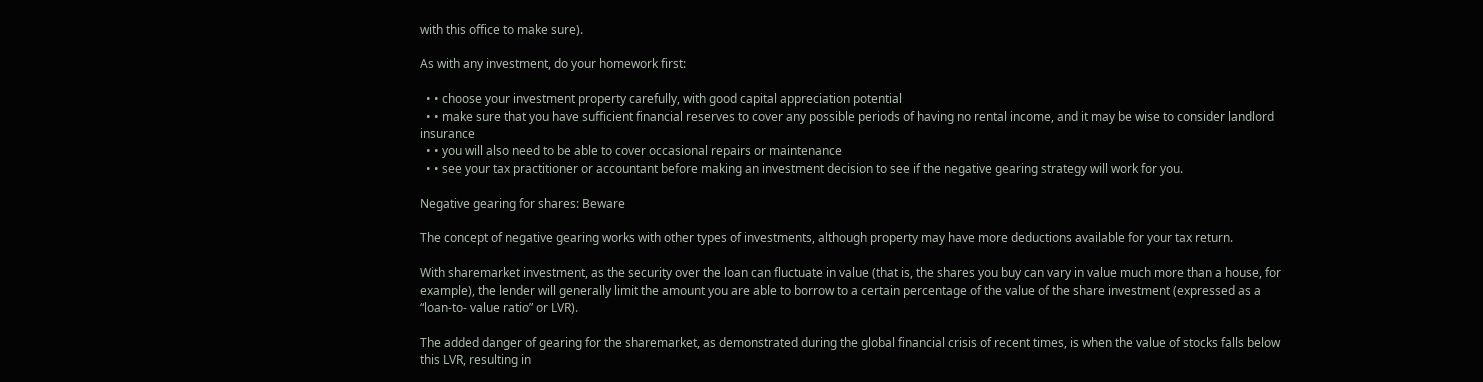with this office to make sure).

As with any investment, do your homework first:

  • • choose your investment property carefully, with good capital appreciation potential
  • • make sure that you have sufficient financial reserves to cover any possible periods of having no rental income, and it may be wise to consider landlord insurance
  • • you will also need to be able to cover occasional repairs or maintenance
  • • see your tax practitioner or accountant before making an investment decision to see if the negative gearing strategy will work for you.

Negative gearing for shares: Beware

The concept of negative gearing works with other types of investments, although property may have more deductions available for your tax return.

With sharemarket investment, as the security over the loan can fluctuate in value (that is, the shares you buy can vary in value much more than a house, for example), the lender will generally limit the amount you are able to borrow to a certain percentage of the value of the share investment (expressed as a “loan-to- value ratio” or LVR).

The added danger of gearing for the sharemarket, as demonstrated during the global financial crisis of recent times, is when the value of stocks falls below this LVR, resulting in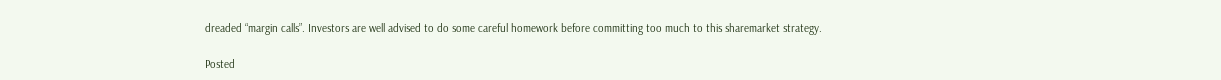dreaded “margin calls”. Investors are well advised to do some careful homework before committing too much to this sharemarket strategy.

Posted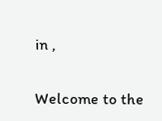in ,

Welcome to the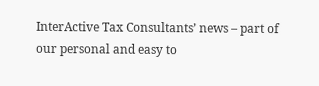InterActive Tax Consultants’ news – part of our personal and easy to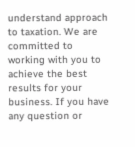understand approach to taxation. We are committed to working with you to achieve the best results for your business. If you have any question or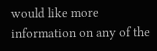would like more information on any of the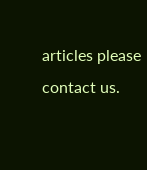articles please contact us.